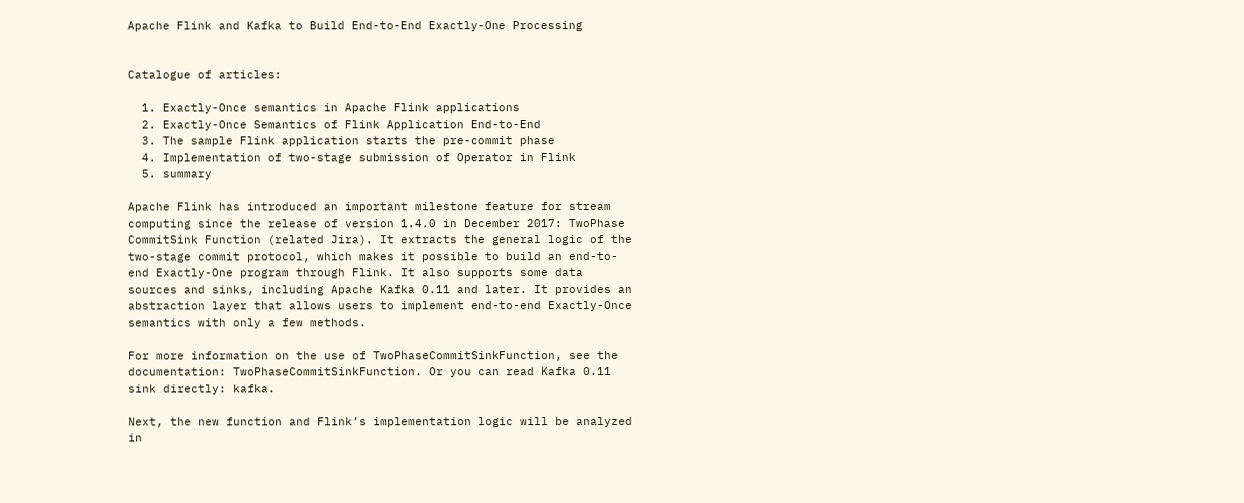Apache Flink and Kafka to Build End-to-End Exactly-One Processing


Catalogue of articles:

  1. Exactly-Once semantics in Apache Flink applications
  2. Exactly-Once Semantics of Flink Application End-to-End
  3. The sample Flink application starts the pre-commit phase
  4. Implementation of two-stage submission of Operator in Flink
  5. summary

Apache Flink has introduced an important milestone feature for stream computing since the release of version 1.4.0 in December 2017: TwoPhase CommitSink Function (related Jira). It extracts the general logic of the two-stage commit protocol, which makes it possible to build an end-to-end Exactly-One program through Flink. It also supports some data sources and sinks, including Apache Kafka 0.11 and later. It provides an abstraction layer that allows users to implement end-to-end Exactly-Once semantics with only a few methods.

For more information on the use of TwoPhaseCommitSinkFunction, see the documentation: TwoPhaseCommitSinkFunction. Or you can read Kafka 0.11 sink directly: kafka.

Next, the new function and Flink’s implementation logic will be analyzed in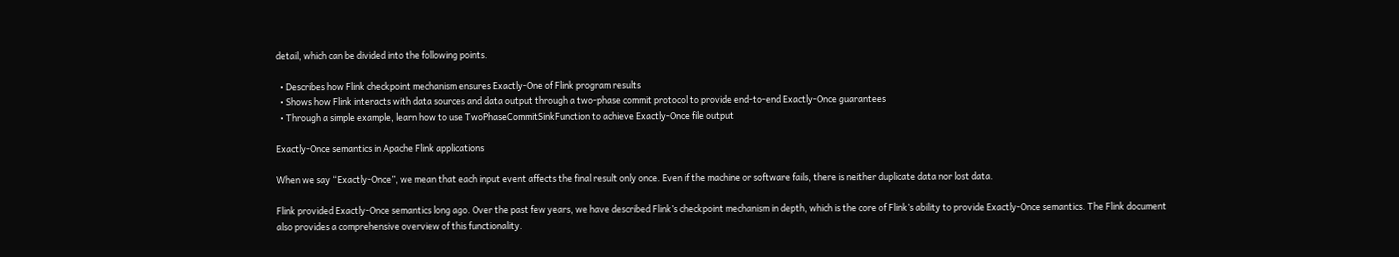detail, which can be divided into the following points.

  • Describes how Flink checkpoint mechanism ensures Exactly-One of Flink program results
  • Shows how Flink interacts with data sources and data output through a two-phase commit protocol to provide end-to-end Exactly-Once guarantees
  • Through a simple example, learn how to use TwoPhaseCommitSinkFunction to achieve Exactly-Once file output

Exactly-Once semantics in Apache Flink applications

When we say “Exactly-Once”, we mean that each input event affects the final result only once. Even if the machine or software fails, there is neither duplicate data nor lost data.

Flink provided Exactly-Once semantics long ago. Over the past few years, we have described Flink’s checkpoint mechanism in depth, which is the core of Flink’s ability to provide Exactly-Once semantics. The Flink document also provides a comprehensive overview of this functionality.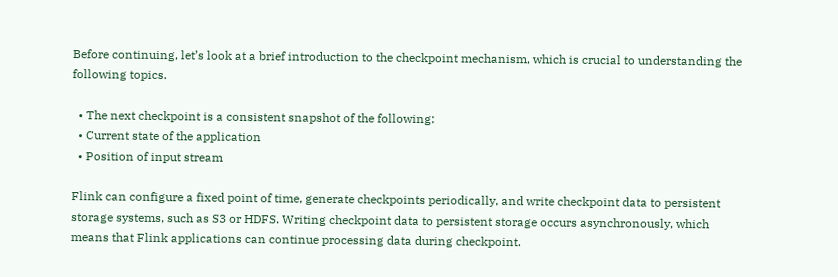Before continuing, let’s look at a brief introduction to the checkpoint mechanism, which is crucial to understanding the following topics.

  • The next checkpoint is a consistent snapshot of the following:
  • Current state of the application
  • Position of input stream

Flink can configure a fixed point of time, generate checkpoints periodically, and write checkpoint data to persistent storage systems, such as S3 or HDFS. Writing checkpoint data to persistent storage occurs asynchronously, which means that Flink applications can continue processing data during checkpoint.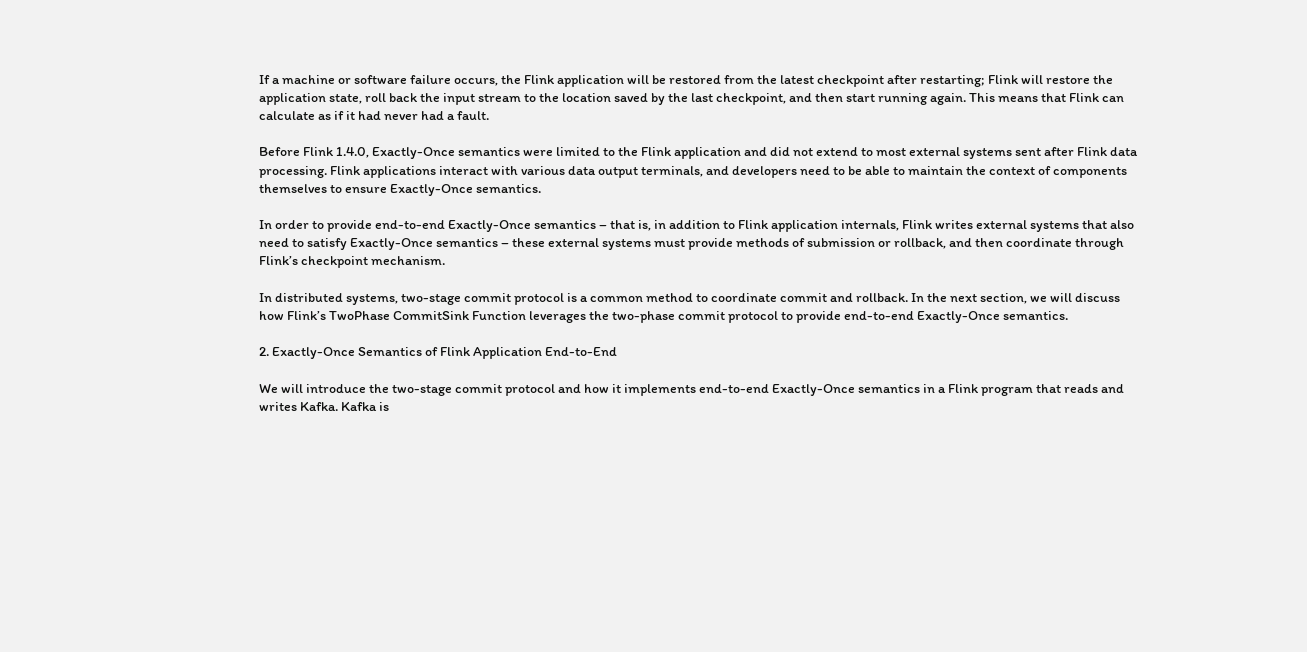If a machine or software failure occurs, the Flink application will be restored from the latest checkpoint after restarting; Flink will restore the application state, roll back the input stream to the location saved by the last checkpoint, and then start running again. This means that Flink can calculate as if it had never had a fault.

Before Flink 1.4.0, Exactly-Once semantics were limited to the Flink application and did not extend to most external systems sent after Flink data processing. Flink applications interact with various data output terminals, and developers need to be able to maintain the context of components themselves to ensure Exactly-Once semantics.

In order to provide end-to-end Exactly-Once semantics – that is, in addition to Flink application internals, Flink writes external systems that also need to satisfy Exactly-Once semantics – these external systems must provide methods of submission or rollback, and then coordinate through Flink’s checkpoint mechanism.

In distributed systems, two-stage commit protocol is a common method to coordinate commit and rollback. In the next section, we will discuss how Flink’s TwoPhase CommitSink Function leverages the two-phase commit protocol to provide end-to-end Exactly-Once semantics.

2. Exactly-Once Semantics of Flink Application End-to-End

We will introduce the two-stage commit protocol and how it implements end-to-end Exactly-Once semantics in a Flink program that reads and writes Kafka. Kafka is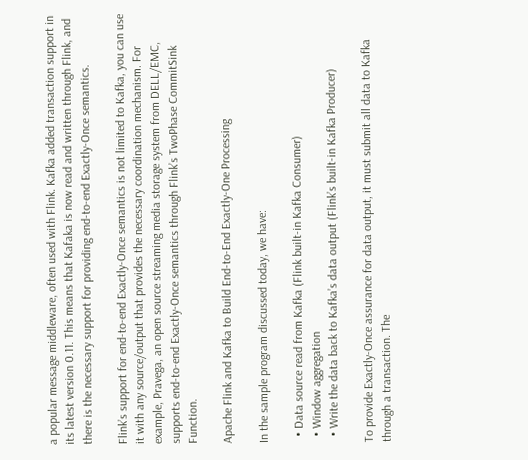a popular message middleware, often used with Flink. Kafka added transaction support in its latest version 0.11. This means that Kafaka is now read and written through Flink, and there is the necessary support for providing end-to-end Exactly-Once semantics.

Flink’s support for end-to-end Exactly-Once semantics is not limited to Kafka, you can use it with any source/output that provides the necessary coordination mechanism. For example, Pravega, an open source streaming media storage system from DELL/EMC, supports end-to-end Exactly-Once semantics through Flink’s TwoPhase CommitSink Function.

Apache Flink and Kafka to Build End-to-End Exactly-One Processing

In the sample program discussed today, we have:

  • Data source read from Kafka (Flink built-in Kafka Consumer)
  • Window aggregation
  • Write the data back to Kafka’s data output (Flink’s built-in Kafka Producer)

To provide Exactly-Once assurance for data output, it must submit all data to Kafka through a transaction. The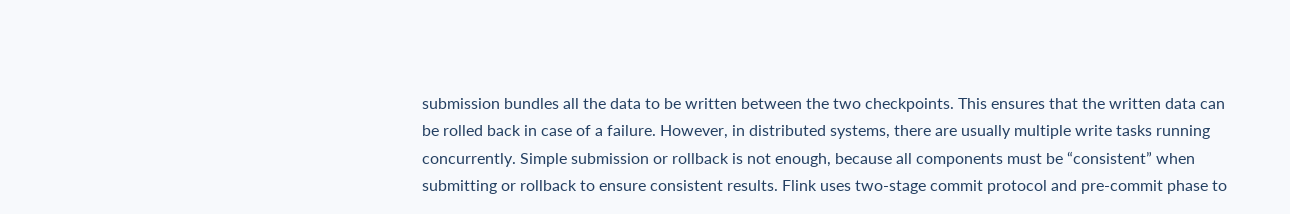submission bundles all the data to be written between the two checkpoints. This ensures that the written data can be rolled back in case of a failure. However, in distributed systems, there are usually multiple write tasks running concurrently. Simple submission or rollback is not enough, because all components must be “consistent” when submitting or rollback to ensure consistent results. Flink uses two-stage commit protocol and pre-commit phase to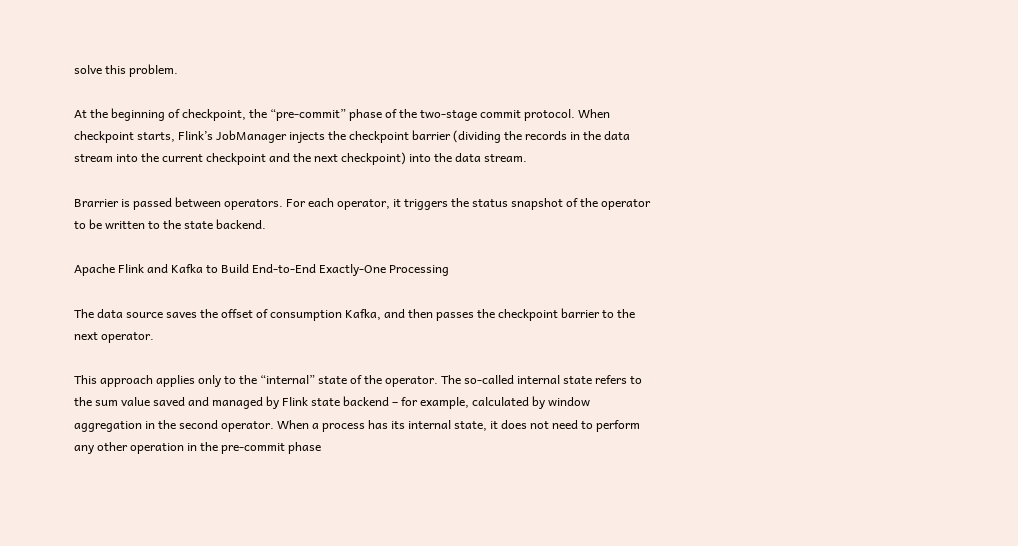solve this problem.

At the beginning of checkpoint, the “pre-commit” phase of the two-stage commit protocol. When checkpoint starts, Flink’s JobManager injects the checkpoint barrier (dividing the records in the data stream into the current checkpoint and the next checkpoint) into the data stream.

Brarrier is passed between operators. For each operator, it triggers the status snapshot of the operator to be written to the state backend.

Apache Flink and Kafka to Build End-to-End Exactly-One Processing

The data source saves the offset of consumption Kafka, and then passes the checkpoint barrier to the next operator.

This approach applies only to the “internal” state of the operator. The so-called internal state refers to the sum value saved and managed by Flink state backend – for example, calculated by window aggregation in the second operator. When a process has its internal state, it does not need to perform any other operation in the pre-commit phase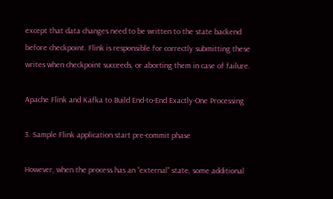except that data changes need to be written to the state backend before checkpoint. Flink is responsible for correctly submitting these writes when checkpoint succeeds, or aborting them in case of failure.

Apache Flink and Kafka to Build End-to-End Exactly-One Processing

3. Sample Flink application start pre-commit phase

However, when the process has an “external” state, some additional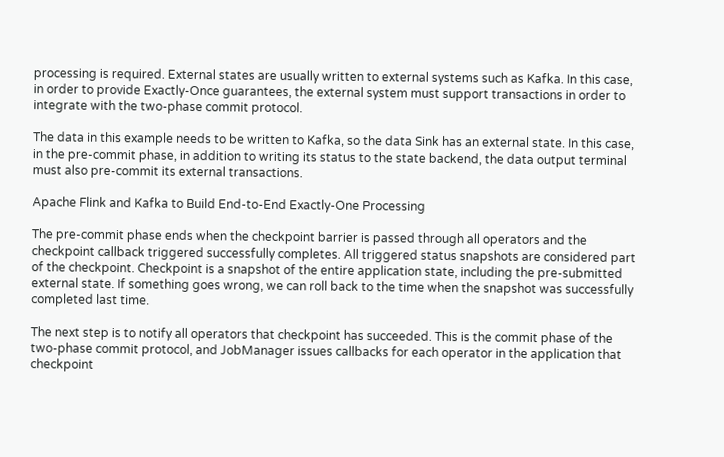processing is required. External states are usually written to external systems such as Kafka. In this case, in order to provide Exactly-Once guarantees, the external system must support transactions in order to integrate with the two-phase commit protocol.

The data in this example needs to be written to Kafka, so the data Sink has an external state. In this case, in the pre-commit phase, in addition to writing its status to the state backend, the data output terminal must also pre-commit its external transactions.

Apache Flink and Kafka to Build End-to-End Exactly-One Processing

The pre-commit phase ends when the checkpoint barrier is passed through all operators and the checkpoint callback triggered successfully completes. All triggered status snapshots are considered part of the checkpoint. Checkpoint is a snapshot of the entire application state, including the pre-submitted external state. If something goes wrong, we can roll back to the time when the snapshot was successfully completed last time.

The next step is to notify all operators that checkpoint has succeeded. This is the commit phase of the two-phase commit protocol, and JobManager issues callbacks for each operator in the application that checkpoint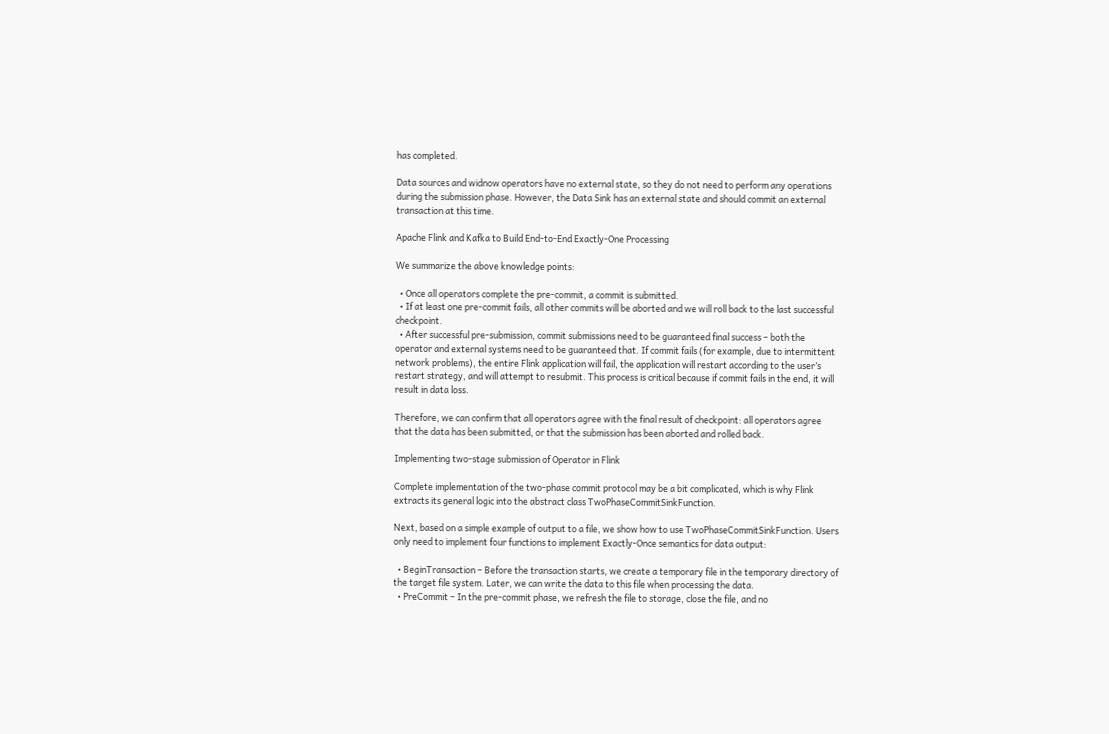has completed.

Data sources and widnow operators have no external state, so they do not need to perform any operations during the submission phase. However, the Data Sink has an external state and should commit an external transaction at this time.

Apache Flink and Kafka to Build End-to-End Exactly-One Processing

We summarize the above knowledge points:

  • Once all operators complete the pre-commit, a commit is submitted.
  • If at least one pre-commit fails, all other commits will be aborted and we will roll back to the last successful checkpoint.
  • After successful pre-submission, commit submissions need to be guaranteed final success – both the operator and external systems need to be guaranteed that. If commit fails (for example, due to intermittent network problems), the entire Flink application will fail, the application will restart according to the user’s restart strategy, and will attempt to resubmit. This process is critical because if commit fails in the end, it will result in data loss.

Therefore, we can confirm that all operators agree with the final result of checkpoint: all operators agree that the data has been submitted, or that the submission has been aborted and rolled back.

Implementing two-stage submission of Operator in Flink

Complete implementation of the two-phase commit protocol may be a bit complicated, which is why Flink extracts its general logic into the abstract class TwoPhaseCommitSinkFunction.

Next, based on a simple example of output to a file, we show how to use TwoPhaseCommitSinkFunction. Users only need to implement four functions to implement Exactly-Once semantics for data output:

  • BeginTransaction – Before the transaction starts, we create a temporary file in the temporary directory of the target file system. Later, we can write the data to this file when processing the data.
  • PreCommit – In the pre-commit phase, we refresh the file to storage, close the file, and no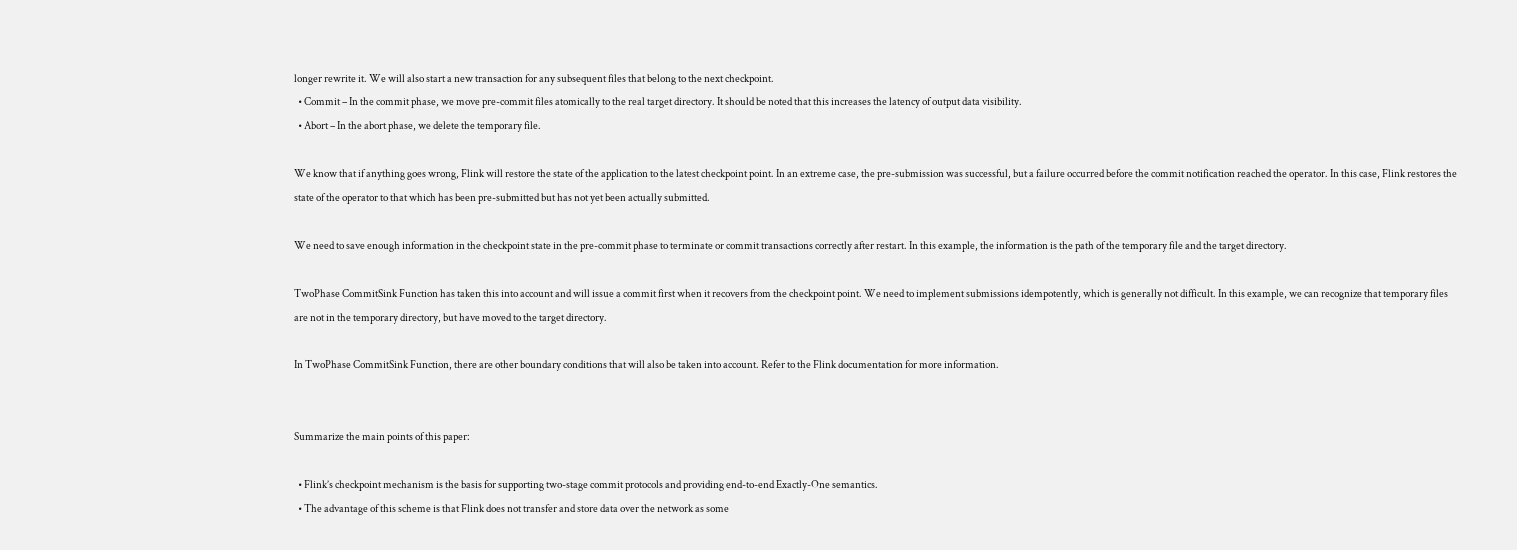longer rewrite it. We will also start a new transaction for any subsequent files that belong to the next checkpoint.
  • Commit – In the commit phase, we move pre-commit files atomically to the real target directory. It should be noted that this increases the latency of output data visibility.
  • Abort – In the abort phase, we delete the temporary file.

We know that if anything goes wrong, Flink will restore the state of the application to the latest checkpoint point. In an extreme case, the pre-submission was successful, but a failure occurred before the commit notification reached the operator. In this case, Flink restores the state of the operator to that which has been pre-submitted but has not yet been actually submitted.

We need to save enough information in the checkpoint state in the pre-commit phase to terminate or commit transactions correctly after restart. In this example, the information is the path of the temporary file and the target directory.

TwoPhase CommitSink Function has taken this into account and will issue a commit first when it recovers from the checkpoint point. We need to implement submissions idempotently, which is generally not difficult. In this example, we can recognize that temporary files are not in the temporary directory, but have moved to the target directory.

In TwoPhase CommitSink Function, there are other boundary conditions that will also be taken into account. Refer to the Flink documentation for more information.


Summarize the main points of this paper:

  • Flink’s checkpoint mechanism is the basis for supporting two-stage commit protocols and providing end-to-end Exactly-One semantics.
  • The advantage of this scheme is that Flink does not transfer and store data over the network as some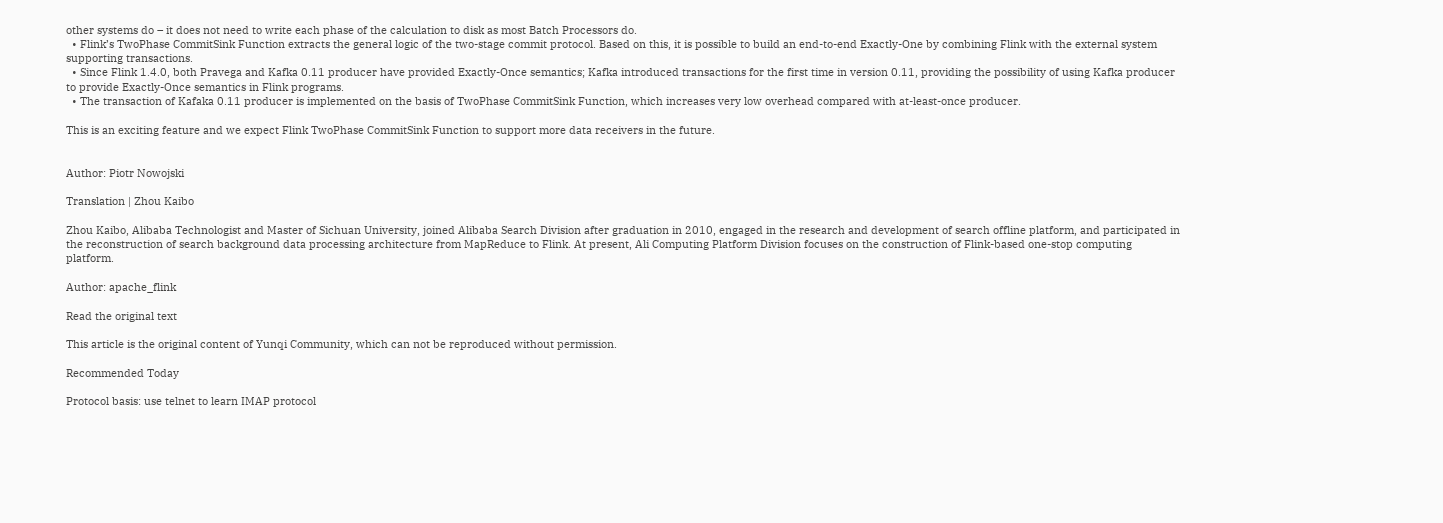other systems do – it does not need to write each phase of the calculation to disk as most Batch Processors do.
  • Flink’s TwoPhase CommitSink Function extracts the general logic of the two-stage commit protocol. Based on this, it is possible to build an end-to-end Exactly-One by combining Flink with the external system supporting transactions.
  • Since Flink 1.4.0, both Pravega and Kafka 0.11 producer have provided Exactly-Once semantics; Kafka introduced transactions for the first time in version 0.11, providing the possibility of using Kafka producer to provide Exactly-Once semantics in Flink programs.
  • The transaction of Kafaka 0.11 producer is implemented on the basis of TwoPhase CommitSink Function, which increases very low overhead compared with at-least-once producer.

This is an exciting feature and we expect Flink TwoPhase CommitSink Function to support more data receivers in the future.


Author: Piotr Nowojski

Translation | Zhou Kaibo

Zhou Kaibo, Alibaba Technologist and Master of Sichuan University, joined Alibaba Search Division after graduation in 2010, engaged in the research and development of search offline platform, and participated in the reconstruction of search background data processing architecture from MapReduce to Flink. At present, Ali Computing Platform Division focuses on the construction of Flink-based one-stop computing platform.

Author: apache_flink

Read the original text

This article is the original content of Yunqi Community, which can not be reproduced without permission.

Recommended Today

Protocol basis: use telnet to learn IMAP protocol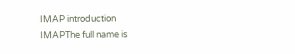IMAP introduction IMAPThe full name is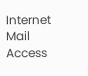Internet Mail Access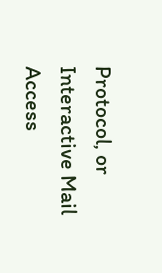Protocol, or Interactive Mail Access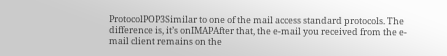ProtocolPOP3Similar to one of the mail access standard protocols. The difference is, it’s onIMAPAfter that, the e-mail you received from the e-mail client remains on the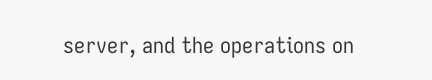server, and the operations on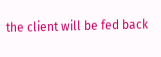the client will be fed back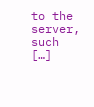to the server, such […]